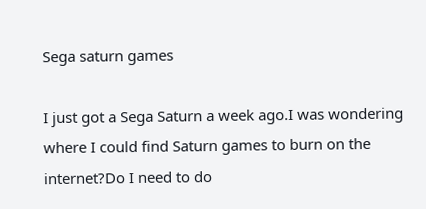Sega saturn games

I just got a Sega Saturn a week ago.I was wondering where I could find Saturn games to burn on the internet?Do I need to do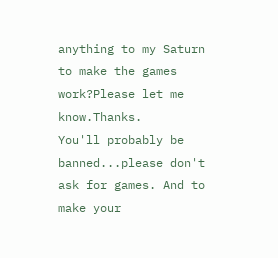anything to my Saturn to make the games work?Please let me know.Thanks.
You'll probably be banned...please don't ask for games. And to make your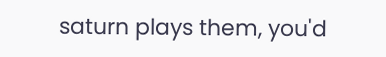saturn plays them, you'd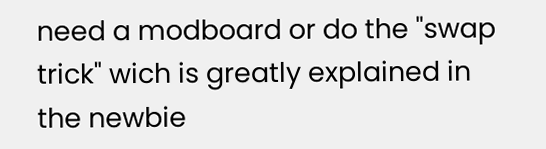need a modboard or do the "swap trick" wich is greatly explained in the newbie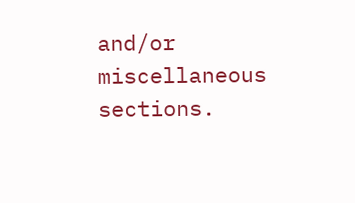and/or miscellaneous sections.